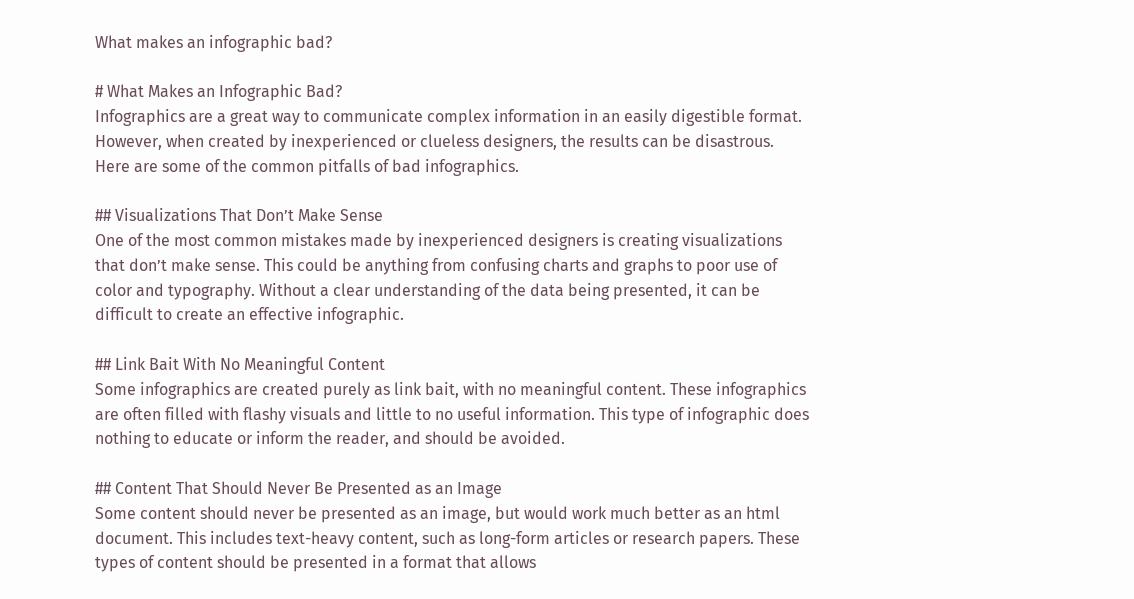What makes an infographic bad?

# What Makes an Infographic Bad?
Infographics are a great way to communicate complex information in an easily digestible format. However, when created by inexperienced or clueless designers, the results can be disastrous. Here are some of the common pitfalls of bad infographics.

## Visualizations That Don’t Make Sense
One of the most common mistakes made by inexperienced designers is creating visualizations that don’t make sense. This could be anything from confusing charts and graphs to poor use of color and typography. Without a clear understanding of the data being presented, it can be difficult to create an effective infographic.

## Link Bait With No Meaningful Content
Some infographics are created purely as link bait, with no meaningful content. These infographics are often filled with flashy visuals and little to no useful information. This type of infographic does nothing to educate or inform the reader, and should be avoided.

## Content That Should Never Be Presented as an Image
Some content should never be presented as an image, but would work much better as an html document. This includes text-heavy content, such as long-form articles or research papers. These types of content should be presented in a format that allows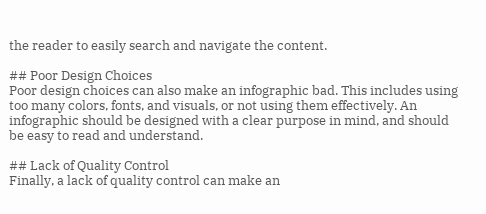the reader to easily search and navigate the content.

## Poor Design Choices
Poor design choices can also make an infographic bad. This includes using too many colors, fonts, and visuals, or not using them effectively. An infographic should be designed with a clear purpose in mind, and should be easy to read and understand.

## Lack of Quality Control
Finally, a lack of quality control can make an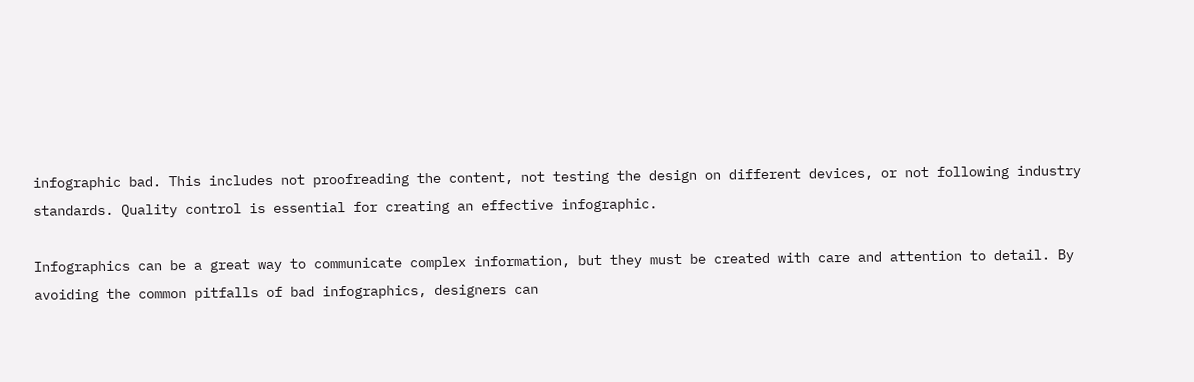infographic bad. This includes not proofreading the content, not testing the design on different devices, or not following industry standards. Quality control is essential for creating an effective infographic.

Infographics can be a great way to communicate complex information, but they must be created with care and attention to detail. By avoiding the common pitfalls of bad infographics, designers can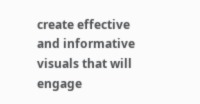create effective and informative visuals that will engage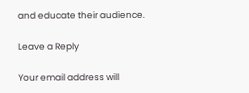and educate their audience.

Leave a Reply

Your email address will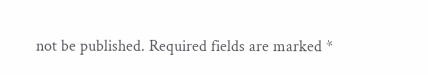not be published. Required fields are marked *